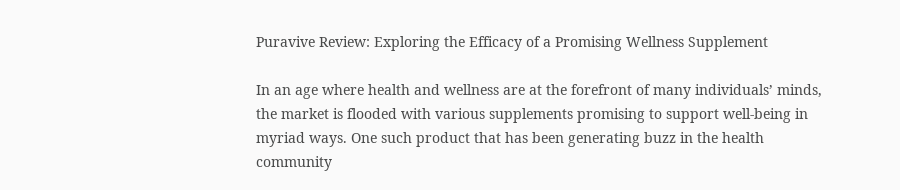Puravive Review: Exploring the Efficacy of a Promising Wellness Supplement

In an age where health and wellness are at the forefront of many individuals’ minds, the market is flooded with various supplements promising to support well-being in myriad ways. One such product that has been generating buzz in the health community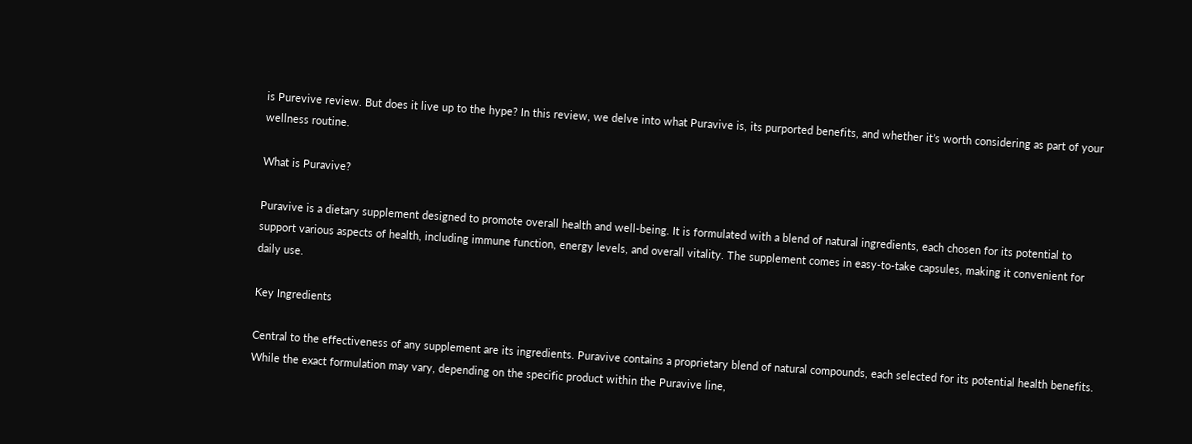is Purevive review. But does it live up to the hype? In this review, we delve into what Puravive is, its purported benefits, and whether it’s worth considering as part of your wellness routine.

What is Puravive?

Puravive is a dietary supplement designed to promote overall health and well-being. It is formulated with a blend of natural ingredients, each chosen for its potential to support various aspects of health, including immune function, energy levels, and overall vitality. The supplement comes in easy-to-take capsules, making it convenient for daily use.

Key Ingredients

Central to the effectiveness of any supplement are its ingredients. Puravive contains a proprietary blend of natural compounds, each selected for its potential health benefits. While the exact formulation may vary, depending on the specific product within the Puravive line,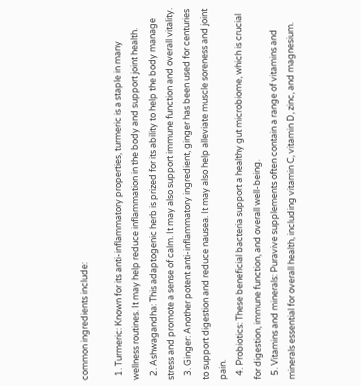common ingredients include:

  1. Turmeric: Known for its anti-inflammatory properties, turmeric is a staple in many wellness routines. It may help reduce inflammation in the body and support joint health.
  2. Ashwagandha: This adaptogenic herb is prized for its ability to help the body manage stress and promote a sense of calm. It may also support immune function and overall vitality.
  3. Ginger: Another potent anti-inflammatory ingredient, ginger has been used for centuries to support digestion and reduce nausea. It may also help alleviate muscle soreness and joint pain.
  4. Probiotics: These beneficial bacteria support a healthy gut microbiome, which is crucial for digestion, immune function, and overall well-being.
  5. Vitamins and minerals: Puravive supplements often contain a range of vitamins and minerals essential for overall health, including vitamin C, vitamin D, zinc, and magnesium.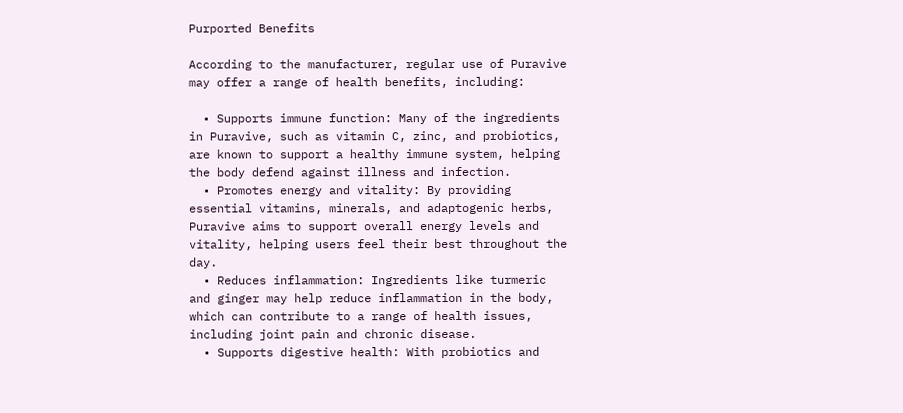Purported Benefits

According to the manufacturer, regular use of Puravive may offer a range of health benefits, including:

  • Supports immune function: Many of the ingredients in Puravive, such as vitamin C, zinc, and probiotics, are known to support a healthy immune system, helping the body defend against illness and infection.
  • Promotes energy and vitality: By providing essential vitamins, minerals, and adaptogenic herbs, Puravive aims to support overall energy levels and vitality, helping users feel their best throughout the day.
  • Reduces inflammation: Ingredients like turmeric and ginger may help reduce inflammation in the body, which can contribute to a range of health issues, including joint pain and chronic disease.
  • Supports digestive health: With probiotics and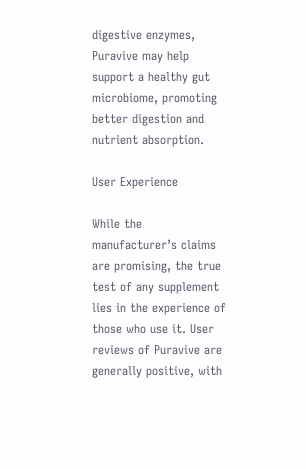digestive enzymes, Puravive may help support a healthy gut microbiome, promoting better digestion and nutrient absorption.

User Experience

While the manufacturer’s claims are promising, the true test of any supplement lies in the experience of those who use it. User reviews of Puravive are generally positive, with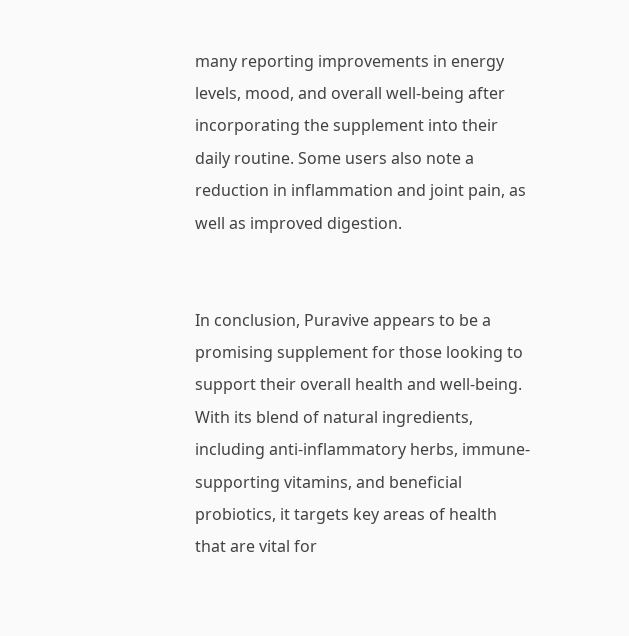many reporting improvements in energy levels, mood, and overall well-being after incorporating the supplement into their daily routine. Some users also note a reduction in inflammation and joint pain, as well as improved digestion.


In conclusion, Puravive appears to be a promising supplement for those looking to support their overall health and well-being. With its blend of natural ingredients, including anti-inflammatory herbs, immune-supporting vitamins, and beneficial probiotics, it targets key areas of health that are vital for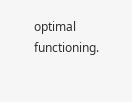optimal functioning.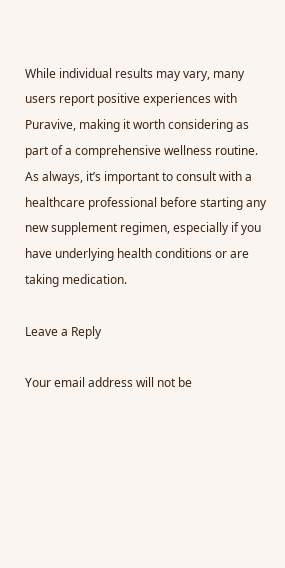While individual results may vary, many users report positive experiences with Puravive, making it worth considering as part of a comprehensive wellness routine. As always, it’s important to consult with a healthcare professional before starting any new supplement regimen, especially if you have underlying health conditions or are taking medication.

Leave a Reply

Your email address will not be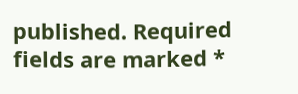published. Required fields are marked *